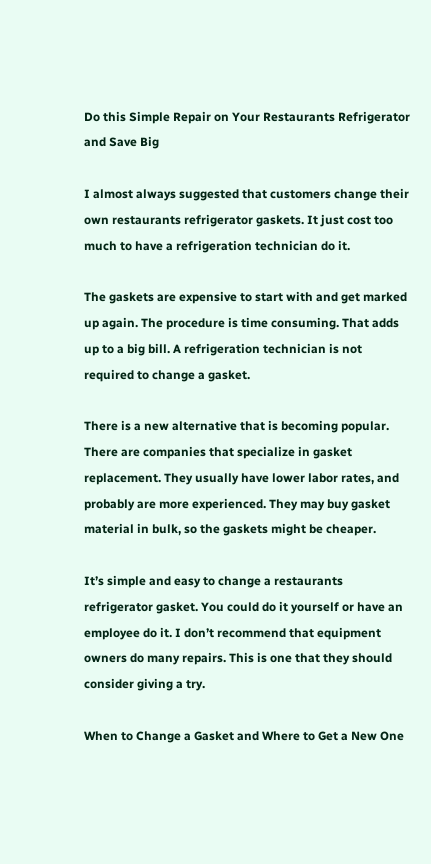Do this Simple Repair on Your Restaurants Refrigerator and Save Big

I almost always suggested that customers change their own restaurants refrigerator gaskets. It just cost too much to have a refrigeration technician do it.

The gaskets are expensive to start with and get marked up again. The procedure is time consuming. That adds up to a big bill. A refrigeration technician is not required to change a gasket.

There is a new alternative that is becoming popular. There are companies that specialize in gasket replacement. They usually have lower labor rates, and probably are more experienced. They may buy gasket material in bulk, so the gaskets might be cheaper.

It’s simple and easy to change a restaurants refrigerator gasket. You could do it yourself or have an employee do it. I don’t recommend that equipment owners do many repairs. This is one that they should consider giving a try.

When to Change a Gasket and Where to Get a New One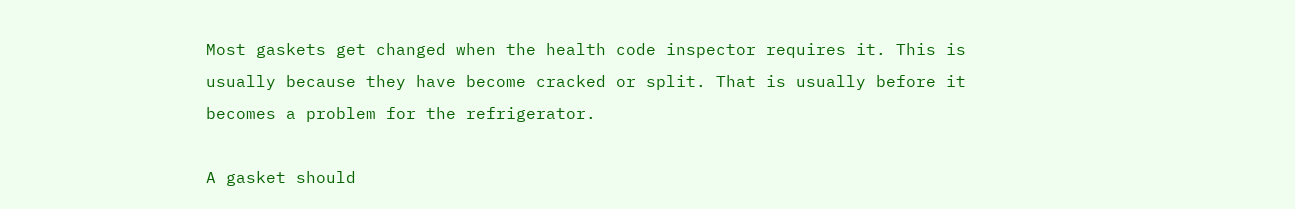Most gaskets get changed when the health code inspector requires it. This is usually because they have become cracked or split. That is usually before it becomes a problem for the refrigerator.

A gasket should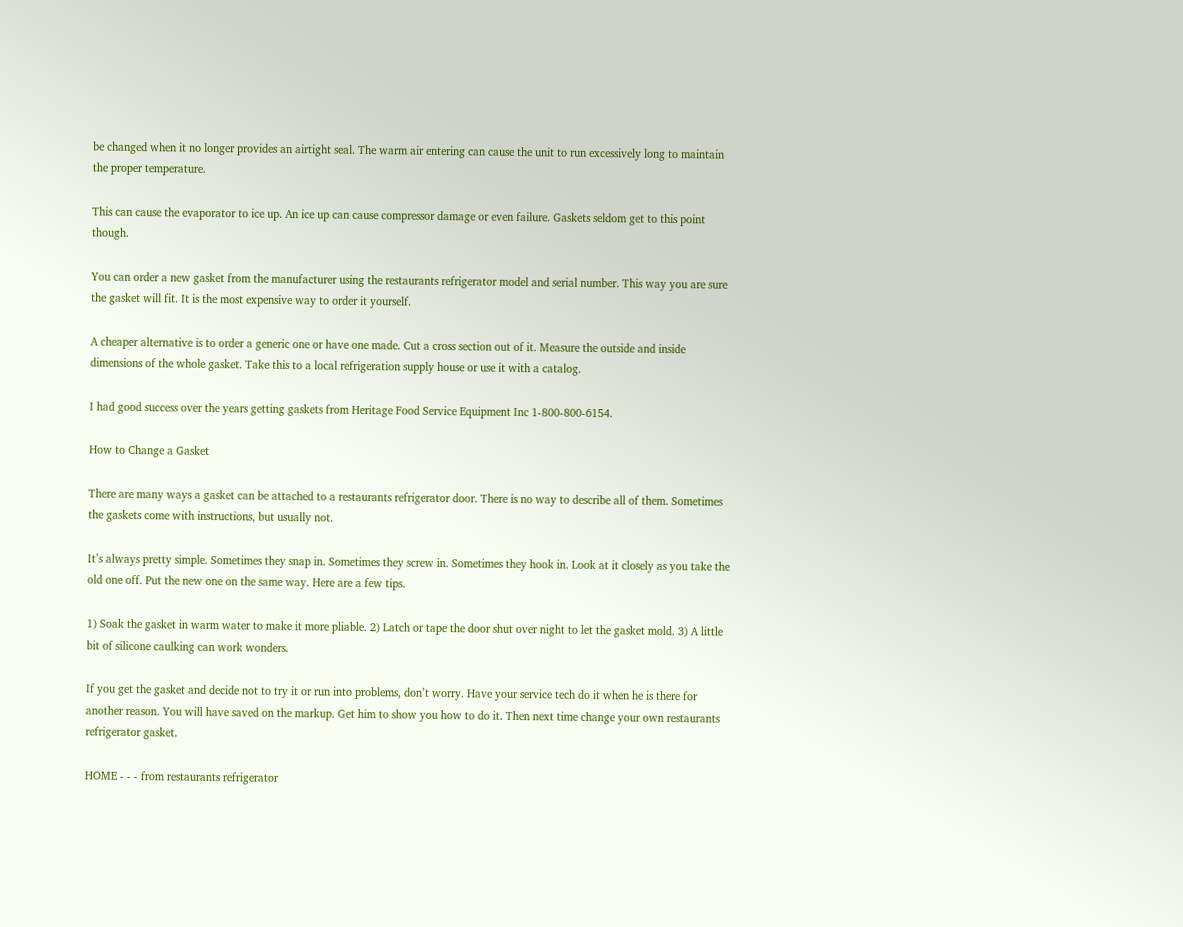be changed when it no longer provides an airtight seal. The warm air entering can cause the unit to run excessively long to maintain the proper temperature.

This can cause the evaporator to ice up. An ice up can cause compressor damage or even failure. Gaskets seldom get to this point though.

You can order a new gasket from the manufacturer using the restaurants refrigerator model and serial number. This way you are sure the gasket will fit. It is the most expensive way to order it yourself.

A cheaper alternative is to order a generic one or have one made. Cut a cross section out of it. Measure the outside and inside dimensions of the whole gasket. Take this to a local refrigeration supply house or use it with a catalog.

I had good success over the years getting gaskets from Heritage Food Service Equipment Inc 1-800-800-6154.

How to Change a Gasket

There are many ways a gasket can be attached to a restaurants refrigerator door. There is no way to describe all of them. Sometimes the gaskets come with instructions, but usually not.

It’s always pretty simple. Sometimes they snap in. Sometimes they screw in. Sometimes they hook in. Look at it closely as you take the old one off. Put the new one on the same way. Here are a few tips.

1) Soak the gasket in warm water to make it more pliable. 2) Latch or tape the door shut over night to let the gasket mold. 3) A little bit of silicone caulking can work wonders.

If you get the gasket and decide not to try it or run into problems, don’t worry. Have your service tech do it when he is there for another reason. You will have saved on the markup. Get him to show you how to do it. Then next time change your own restaurants refrigerator gasket.

HOME - - - from restaurants refrigerator